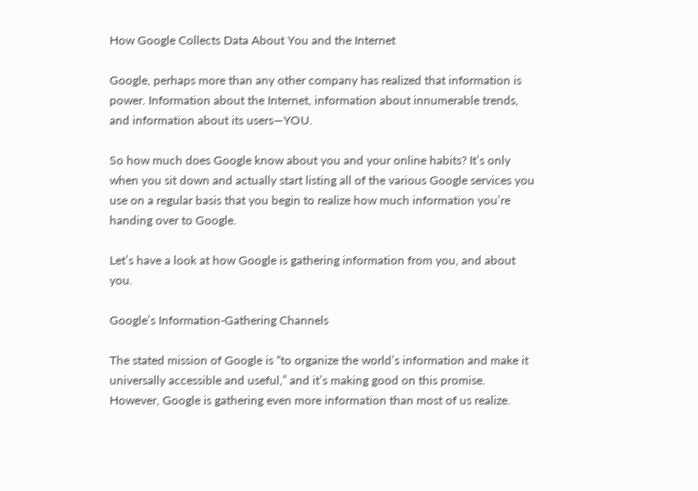How Google Collects Data About You and the Internet

Google, perhaps more than any other company has realized that information is power. Information about the Internet, information about innumerable trends, and information about its users—YOU.

So how much does Google know about you and your online habits? It’s only when you sit down and actually start listing all of the various Google services you use on a regular basis that you begin to realize how much information you’re handing over to Google.

Let’s have a look at how Google is gathering information from you, and about you.

Google’s Information-Gathering Channels

The stated mission of Google is “to organize the world’s information and make it universally accessible and useful,” and it’s making good on this promise. However, Google is gathering even more information than most of us realize.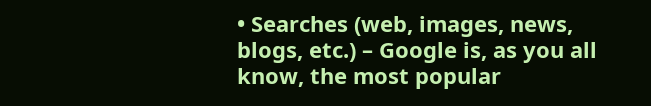• Searches (web, images, news, blogs, etc.) – Google is, as you all know, the most popular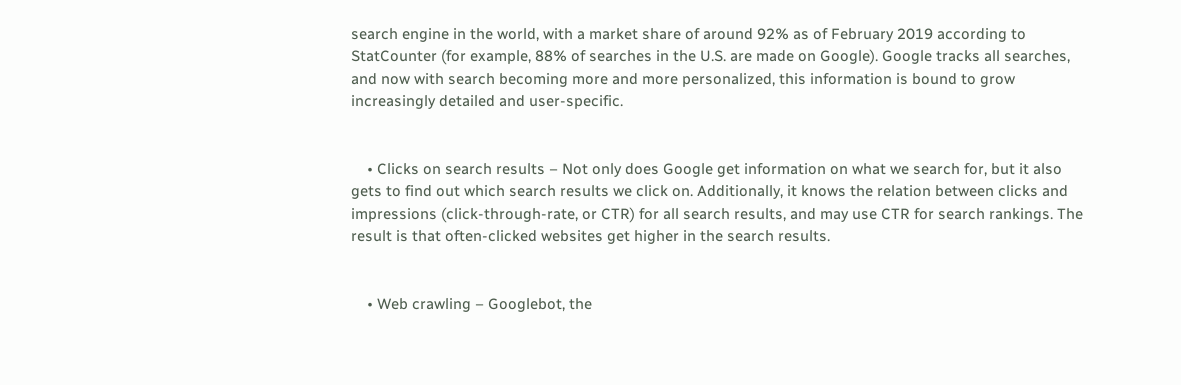search engine in the world, with a market share of around 92% as of February 2019 according to StatCounter (for example, 88% of searches in the U.S. are made on Google). Google tracks all searches, and now with search becoming more and more personalized, this information is bound to grow increasingly detailed and user-specific.


    • Clicks on search results – Not only does Google get information on what we search for, but it also gets to find out which search results we click on. Additionally, it knows the relation between clicks and impressions (click-through-rate, or CTR) for all search results, and may use CTR for search rankings. The result is that often-clicked websites get higher in the search results.


    • Web crawling – Googlebot, the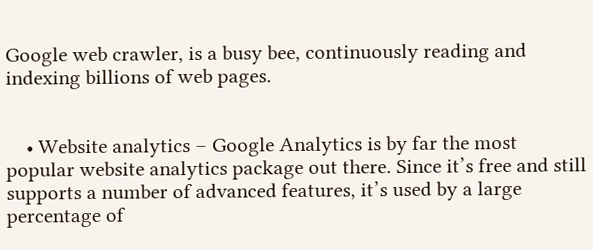Google web crawler, is a busy bee, continuously reading and indexing billions of web pages.


    • Website analytics – Google Analytics is by far the most popular website analytics package out there. Since it’s free and still supports a number of advanced features, it’s used by a large percentage of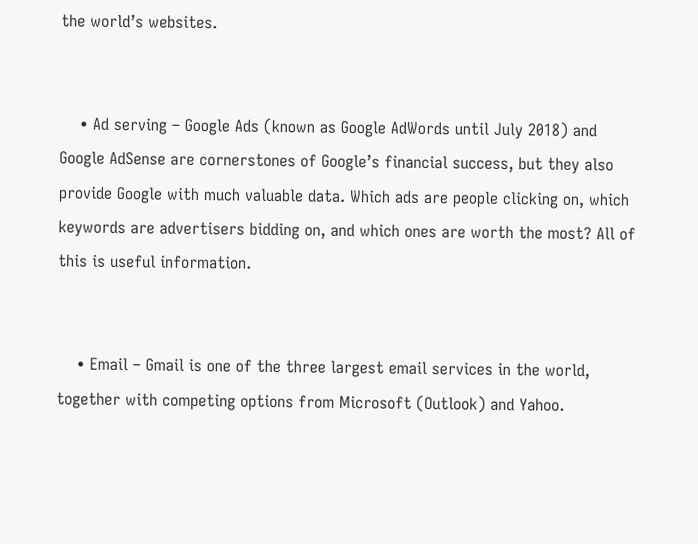the world’s websites.


    • Ad serving – Google Ads (known as Google AdWords until July 2018) and Google AdSense are cornerstones of Google’s financial success, but they also provide Google with much valuable data. Which ads are people clicking on, which keywords are advertisers bidding on, and which ones are worth the most? All of this is useful information.


    • Email – Gmail is one of the three largest email services in the world, together with competing options from Microsoft (Outlook) and Yahoo.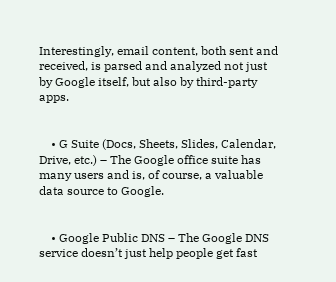Interestingly, email content, both sent and received, is parsed and analyzed not just by Google itself, but also by third-party apps.


    • G Suite (Docs, Sheets, Slides, Calendar, Drive, etc.) – The Google office suite has many users and is, of course, a valuable data source to Google.


    • Google Public DNS – The Google DNS service doesn’t just help people get fast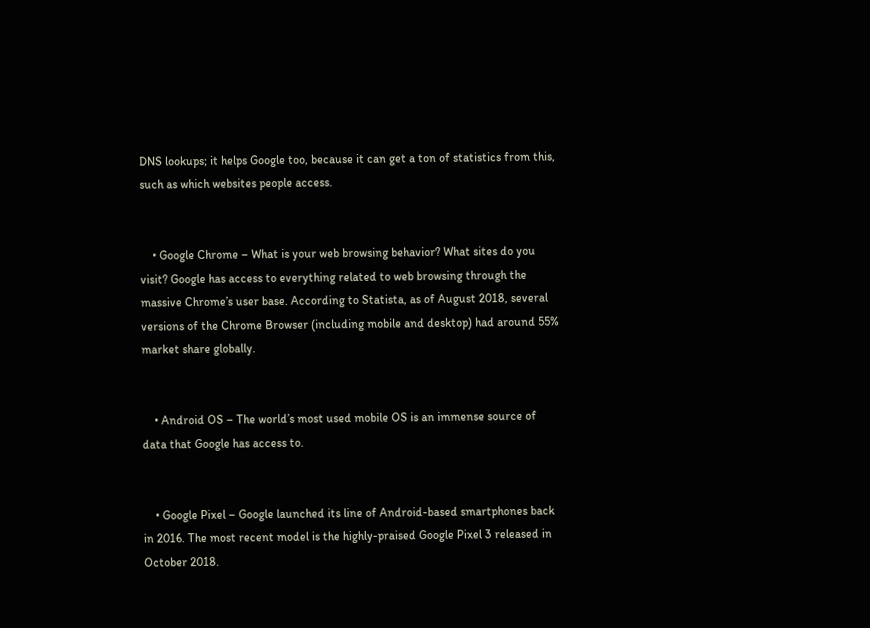DNS lookups; it helps Google too, because it can get a ton of statistics from this, such as which websites people access.


    • Google Chrome – What is your web browsing behavior? What sites do you visit? Google has access to everything related to web browsing through the massive Chrome’s user base. According to Statista, as of August 2018, several versions of the Chrome Browser (including mobile and desktop) had around 55% market share globally.


    • Android OS – The world’s most used mobile OS is an immense source of data that Google has access to.


    • Google Pixel – Google launched its line of Android-based smartphones back in 2016. The most recent model is the highly-praised Google Pixel 3 released in October 2018.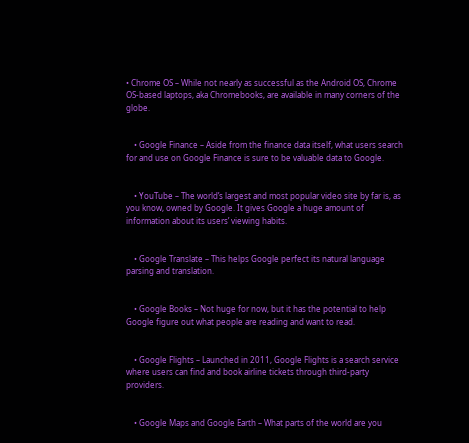• Chrome OS – While not nearly as successful as the Android OS, Chrome OS-based laptops, aka Chromebooks, are available in many corners of the globe.


    • Google Finance – Aside from the finance data itself, what users search for and use on Google Finance is sure to be valuable data to Google.


    • YouTube – The world’s largest and most popular video site by far is, as you know, owned by Google. It gives Google a huge amount of information about its users’ viewing habits.


    • Google Translate – This helps Google perfect its natural language parsing and translation.


    • Google Books – Not huge for now, but it has the potential to help Google figure out what people are reading and want to read.


    • Google Flights – Launched in 2011, Google Flights is a search service where users can find and book airline tickets through third-party providers.


    • Google Maps and Google Earth – What parts of the world are you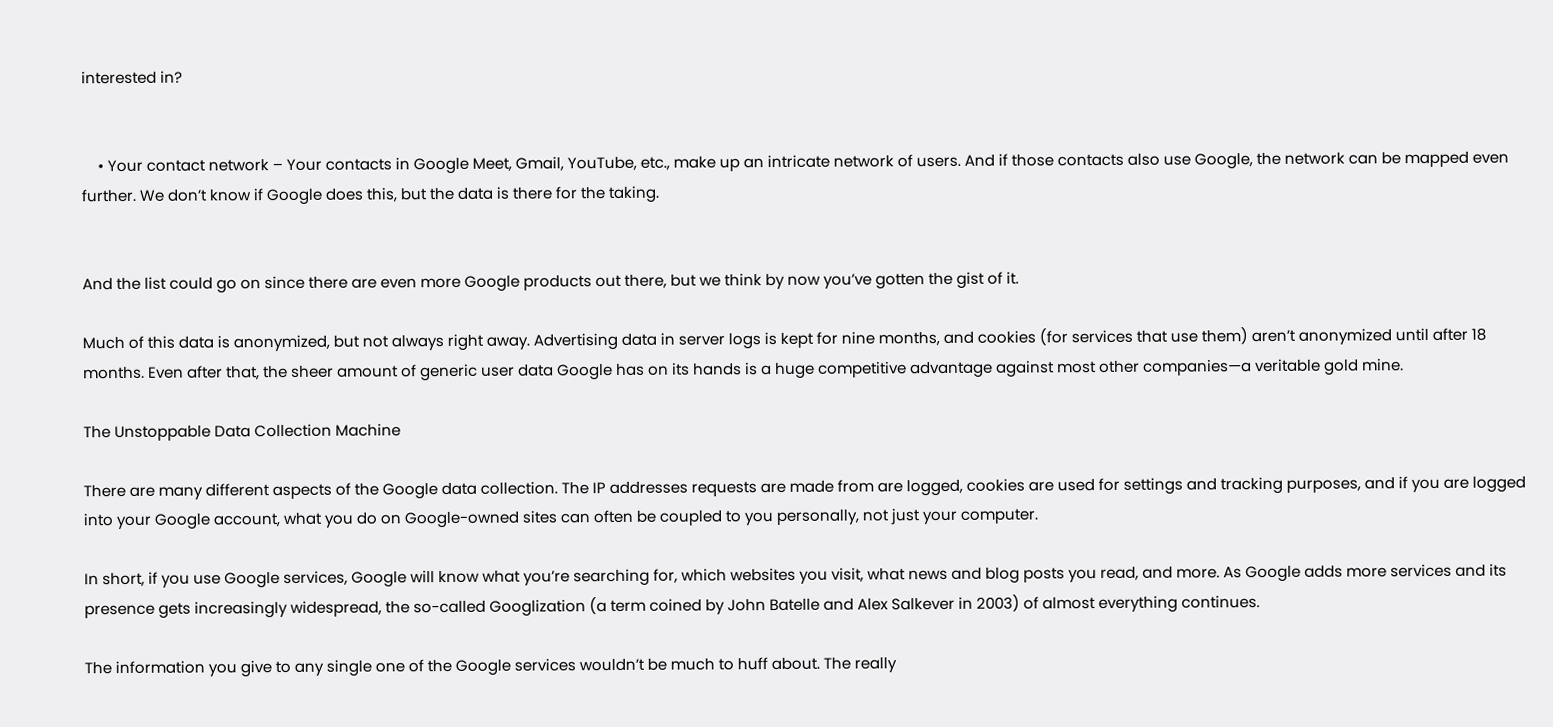interested in?


    • Your contact network – Your contacts in Google Meet, Gmail, YouTube, etc., make up an intricate network of users. And if those contacts also use Google, the network can be mapped even further. We don’t know if Google does this, but the data is there for the taking.


And the list could go on since there are even more Google products out there, but we think by now you’ve gotten the gist of it.

Much of this data is anonymized, but not always right away. Advertising data in server logs is kept for nine months, and cookies (for services that use them) aren’t anonymized until after 18 months. Even after that, the sheer amount of generic user data Google has on its hands is a huge competitive advantage against most other companies—a veritable gold mine.

The Unstoppable Data Collection Machine

There are many different aspects of the Google data collection. The IP addresses requests are made from are logged, cookies are used for settings and tracking purposes, and if you are logged into your Google account, what you do on Google-owned sites can often be coupled to you personally, not just your computer.

In short, if you use Google services, Google will know what you’re searching for, which websites you visit, what news and blog posts you read, and more. As Google adds more services and its presence gets increasingly widespread, the so-called Googlization (a term coined by John Batelle and Alex Salkever in 2003) of almost everything continues.

The information you give to any single one of the Google services wouldn’t be much to huff about. The really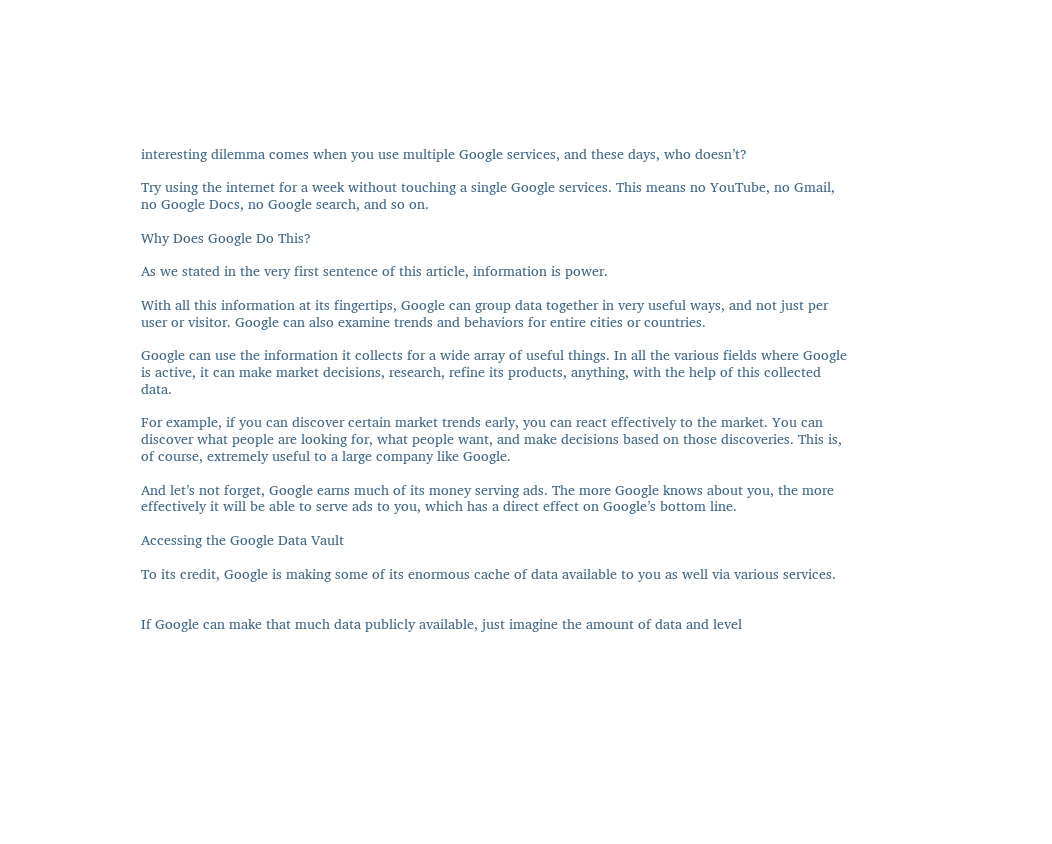interesting dilemma comes when you use multiple Google services, and these days, who doesn’t?

Try using the internet for a week without touching a single Google services. This means no YouTube, no Gmail, no Google Docs, no Google search, and so on.

Why Does Google Do This?

As we stated in the very first sentence of this article, information is power.

With all this information at its fingertips, Google can group data together in very useful ways, and not just per user or visitor. Google can also examine trends and behaviors for entire cities or countries.

Google can use the information it collects for a wide array of useful things. In all the various fields where Google is active, it can make market decisions, research, refine its products, anything, with the help of this collected data.

For example, if you can discover certain market trends early, you can react effectively to the market. You can discover what people are looking for, what people want, and make decisions based on those discoveries. This is, of course, extremely useful to a large company like Google.

And let’s not forget, Google earns much of its money serving ads. The more Google knows about you, the more effectively it will be able to serve ads to you, which has a direct effect on Google’s bottom line.

Accessing the Google Data Vault

To its credit, Google is making some of its enormous cache of data available to you as well via various services.


If Google can make that much data publicly available, just imagine the amount of data and level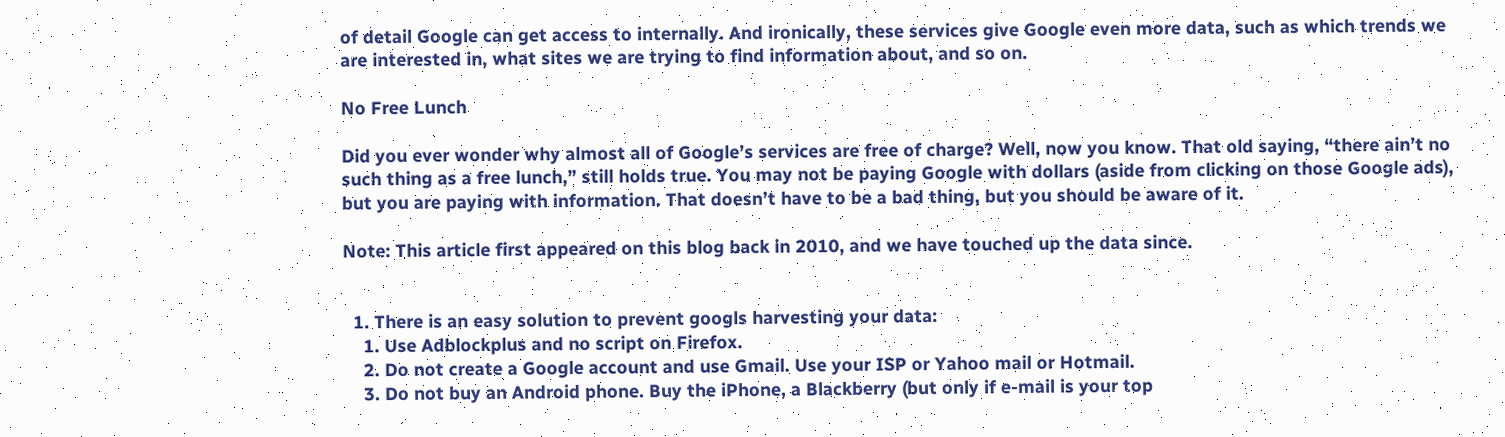of detail Google can get access to internally. And ironically, these services give Google even more data, such as which trends we are interested in, what sites we are trying to find information about, and so on.

No Free Lunch

Did you ever wonder why almost all of Google’s services are free of charge? Well, now you know. That old saying, “there ain’t no such thing as a free lunch,” still holds true. You may not be paying Google with dollars (aside from clicking on those Google ads), but you are paying with information. That doesn’t have to be a bad thing, but you should be aware of it.

Note: This article first appeared on this blog back in 2010, and we have touched up the data since.


  1. There is an easy solution to prevent googls harvesting your data:
    1. Use Adblockplus and no script on Firefox.
    2. Do not create a Google account and use Gmail. Use your ISP or Yahoo mail or Hotmail.
    3. Do not buy an Android phone. Buy the iPhone, a Blackberry (but only if e-mail is your top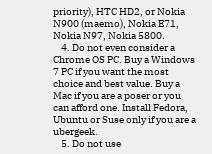priority), HTC HD2, or Nokia N900 (maemo), Nokia E71, Nokia N97, Nokia 5800.
    4. Do not even consider a Chrome OS PC. Buy a Windows 7 PC if you want the most choice and best value. Buy a Mac if you are a poser or you can afford one. Install Fedora, Ubuntu or Suse only if you are a ubergeek.
    5. Do not use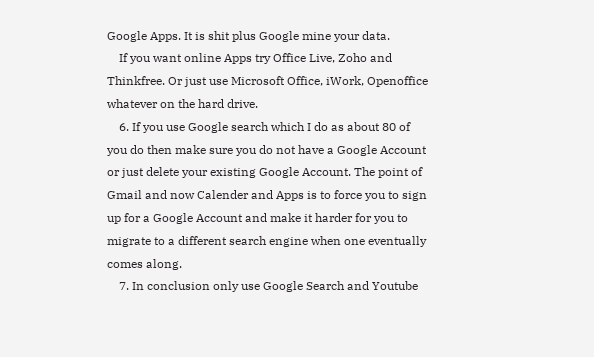Google Apps. It is shit plus Google mine your data.
    If you want online Apps try Office Live, Zoho and Thinkfree. Or just use Microsoft Office, iWork, Openoffice whatever on the hard drive.
    6. If you use Google search which I do as about 80 of you do then make sure you do not have a Google Account or just delete your existing Google Account. The point of Gmail and now Calender and Apps is to force you to sign up for a Google Account and make it harder for you to migrate to a different search engine when one eventually comes along.
    7. In conclusion only use Google Search and Youtube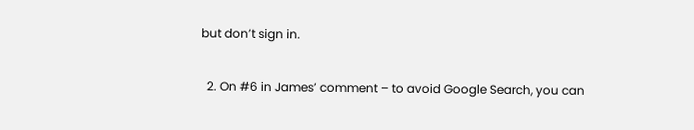but don’t sign in.

  2. On #6 in James’ comment – to avoid Google Search, you can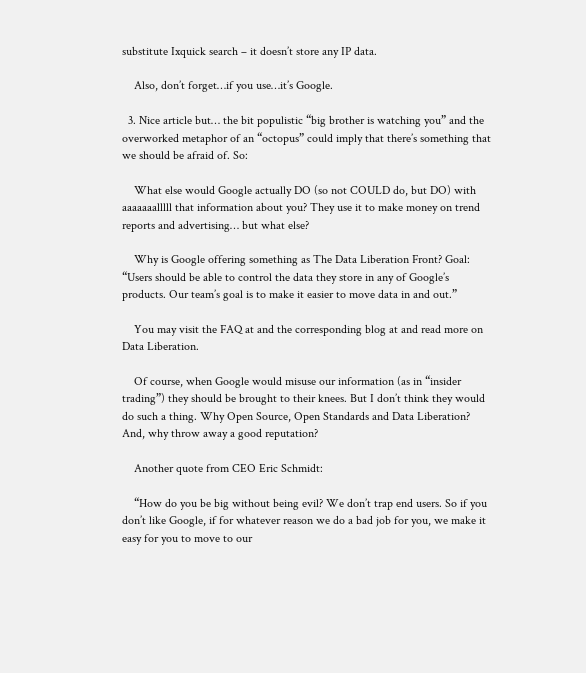substitute Ixquick search – it doesn’t store any IP data.

    Also, don’t forget…if you use…it’s Google.

  3. Nice article but… the bit populistic “big brother is watching you” and the overworked metaphor of an “octopus” could imply that there’s something that we should be afraid of. So:

    What else would Google actually DO (so not COULD do, but DO) with aaaaaaalllll that information about you? They use it to make money on trend reports and advertising… but what else?

    Why is Google offering something as The Data Liberation Front? Goal: “Users should be able to control the data they store in any of Google’s products. Our team’s goal is to make it easier to move data in and out.”

    You may visit the FAQ at and the corresponding blog at and read more on Data Liberation.

    Of course, when Google would misuse our information (as in “insider trading”) they should be brought to their knees. But I don’t think they would do such a thing. Why Open Source, Open Standards and Data Liberation? And, why throw away a good reputation?

    Another quote from CEO Eric Schmidt:

    “How do you be big without being evil? We don’t trap end users. So if you don’t like Google, if for whatever reason we do a bad job for you, we make it easy for you to move to our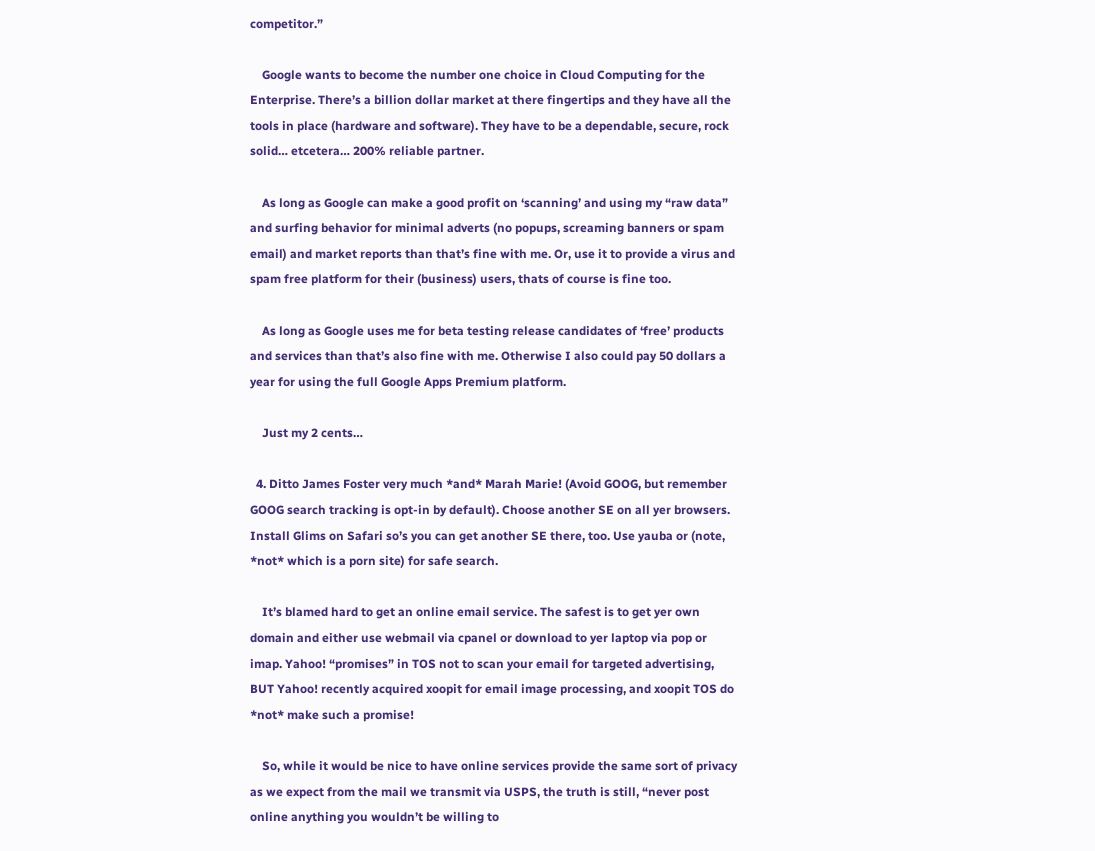competitor.”

    Google wants to become the number one choice in Cloud Computing for the Enterprise. There’s a billion dollar market at there fingertips and they have all the tools in place (hardware and software). They have to be a dependable, secure, rock solid… etcetera… 200% reliable partner.

    As long as Google can make a good profit on ‘scanning’ and using my “raw data” and surfing behavior for minimal adverts (no popups, screaming banners or spam email) and market reports than that’s fine with me. Or, use it to provide a virus and spam free platform for their (business) users, thats of course is fine too.

    As long as Google uses me for beta testing release candidates of ‘free’ products and services than that’s also fine with me. Otherwise I also could pay 50 dollars a year for using the full Google Apps Premium platform.

    Just my 2 cents…

  4. Ditto James Foster very much *and* Marah Marie! (Avoid GOOG, but remember GOOG search tracking is opt-in by default). Choose another SE on all yer browsers. Install Glims on Safari so’s you can get another SE there, too. Use yauba or (note, *not* which is a porn site) for safe search.

    It’s blamed hard to get an online email service. The safest is to get yer own domain and either use webmail via cpanel or download to yer laptop via pop or imap. Yahoo! “promises” in TOS not to scan your email for targeted advertising, BUT Yahoo! recently acquired xoopit for email image processing, and xoopit TOS do *not* make such a promise!

    So, while it would be nice to have online services provide the same sort of privacy as we expect from the mail we transmit via USPS, the truth is still, “never post online anything you wouldn’t be willing to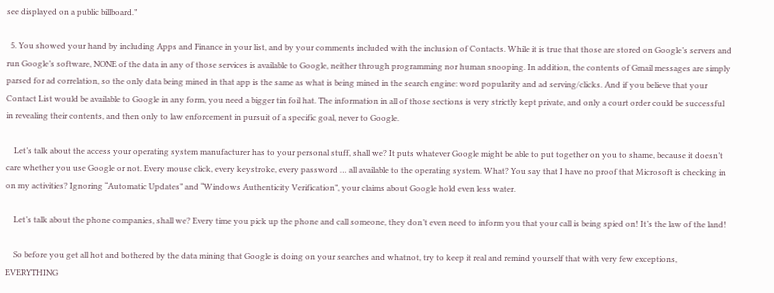see displayed on a public billboard.”

  5. You showed your hand by including Apps and Finance in your list, and by your comments included with the inclusion of Contacts. While it is true that those are stored on Google’s servers and run Google’s software, NONE of the data in any of those services is available to Google, neither through programming nor human snooping. In addition, the contents of Gmail messages are simply parsed for ad correlation, so the only data being mined in that app is the same as what is being mined in the search engine: word popularity and ad serving/clicks. And if you believe that your Contact List would be available to Google in any form, you need a bigger tin foil hat. The information in all of those sections is very strictly kept private, and only a court order could be successful in revealing their contents, and then only to law enforcement in pursuit of a specific goal, never to Google.

    Let’s talk about the access your operating system manufacturer has to your personal stuff, shall we? It puts whatever Google might be able to put together on you to shame, because it doesn’t care whether you use Google or not. Every mouse click, every keystroke, every password … all available to the operating system. What? You say that I have no proof that Microsoft is checking in on my activities? Ignoring “Automatic Updates” and “Windows Authenticity Verification”, your claims about Google hold even less water.

    Let’s talk about the phone companies, shall we? Every time you pick up the phone and call someone, they don’t even need to inform you that your call is being spied on! It’s the law of the land!

    So before you get all hot and bothered by the data mining that Google is doing on your searches and whatnot, try to keep it real and remind yourself that with very few exceptions, EVERYTHING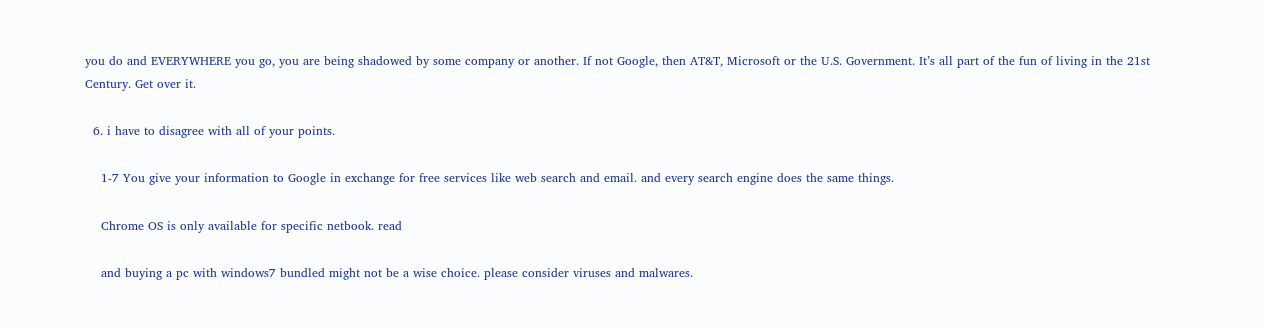you do and EVERYWHERE you go, you are being shadowed by some company or another. If not Google, then AT&T, Microsoft or the U.S. Government. It’s all part of the fun of living in the 21st Century. Get over it.

  6. i have to disagree with all of your points.

    1-7 You give your information to Google in exchange for free services like web search and email. and every search engine does the same things.

    Chrome OS is only available for specific netbook. read

    and buying a pc with windows7 bundled might not be a wise choice. please consider viruses and malwares.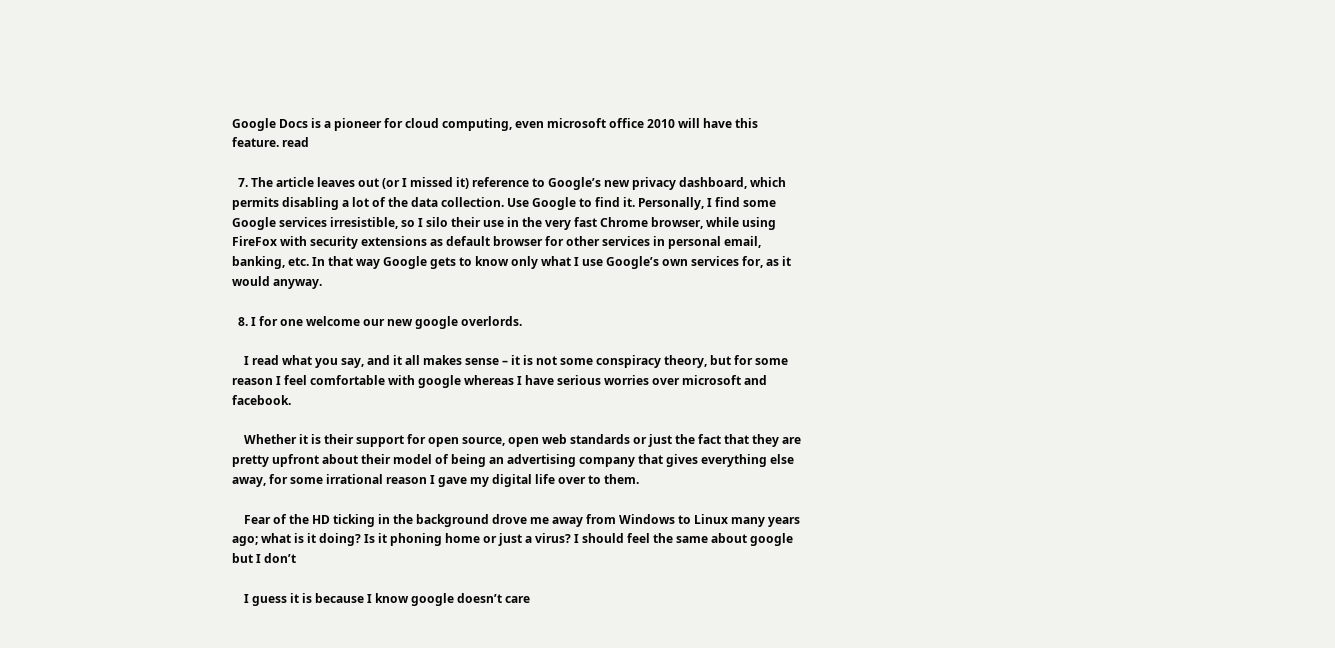Google Docs is a pioneer for cloud computing, even microsoft office 2010 will have this feature. read

  7. The article leaves out (or I missed it) reference to Google’s new privacy dashboard, which permits disabling a lot of the data collection. Use Google to find it. Personally, I find some Google services irresistible, so I silo their use in the very fast Chrome browser, while using FireFox with security extensions as default browser for other services in personal email, banking, etc. In that way Google gets to know only what I use Google’s own services for, as it would anyway.

  8. I for one welcome our new google overlords.

    I read what you say, and it all makes sense – it is not some conspiracy theory, but for some reason I feel comfortable with google whereas I have serious worries over microsoft and facebook.

    Whether it is their support for open source, open web standards or just the fact that they are pretty upfront about their model of being an advertising company that gives everything else away, for some irrational reason I gave my digital life over to them.

    Fear of the HD ticking in the background drove me away from Windows to Linux many years ago; what is it doing? Is it phoning home or just a virus? I should feel the same about google but I don’t

    I guess it is because I know google doesn’t care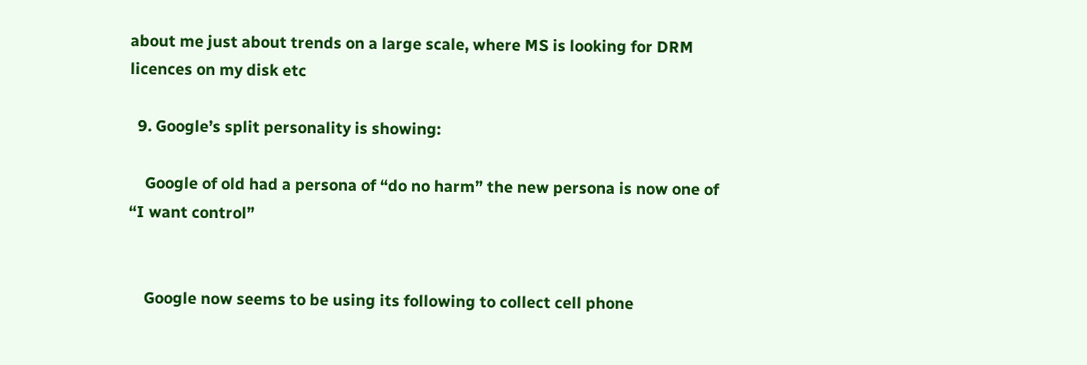about me just about trends on a large scale, where MS is looking for DRM licences on my disk etc

  9. Google’s split personality is showing:

    Google of old had a persona of “do no harm” the new persona is now one of “I want control”


    Google now seems to be using its following to collect cell phone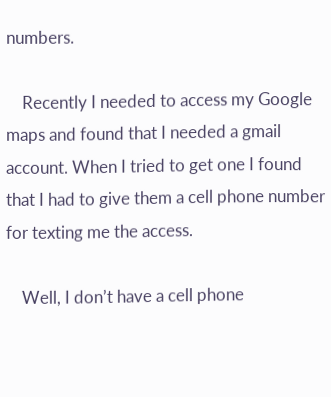numbers.

    Recently I needed to access my Google maps and found that I needed a gmail account. When I tried to get one I found that I had to give them a cell phone number for texting me the access.

    Well, I don’t have a cell phone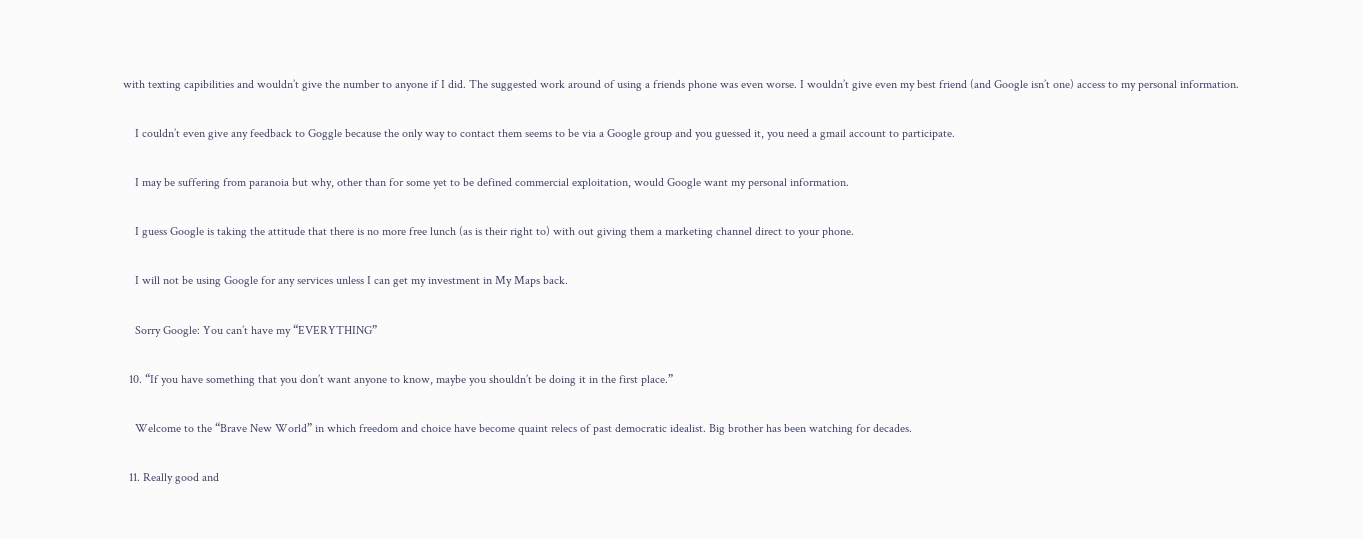with texting capibilities and wouldn’t give the number to anyone if I did. The suggested work around of using a friends phone was even worse. I wouldn’t give even my best friend (and Google isn’t one) access to my personal information.

    I couldn’t even give any feedback to Goggle because the only way to contact them seems to be via a Google group and you guessed it, you need a gmail account to participate.

    I may be suffering from paranoia but why, other than for some yet to be defined commercial exploitation, would Google want my personal information.

    I guess Google is taking the attitude that there is no more free lunch (as is their right to) with out giving them a marketing channel direct to your phone.

    I will not be using Google for any services unless I can get my investment in My Maps back.

    Sorry Google: You can’t have my “EVERYTHING”

  10. “If you have something that you don’t want anyone to know, maybe you shouldn’t be doing it in the first place.”

    Welcome to the “Brave New World” in which freedom and choice have become quaint relecs of past democratic idealist. Big brother has been watching for decades.

  11. Really good and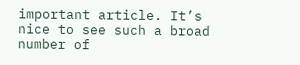important article. It’s nice to see such a broad number of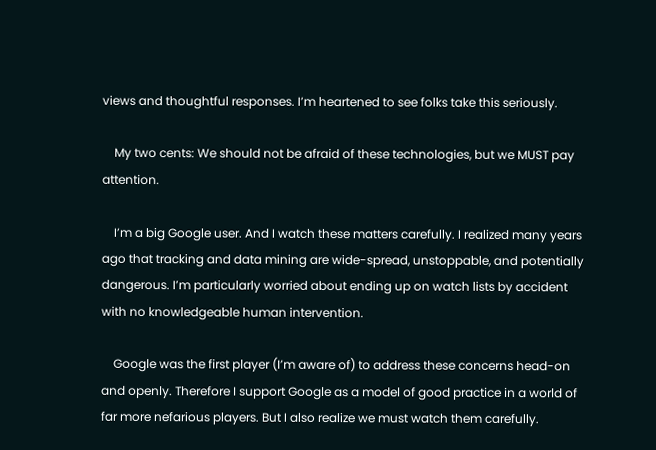views and thoughtful responses. I’m heartened to see folks take this seriously.

    My two cents: We should not be afraid of these technologies, but we MUST pay attention.

    I’m a big Google user. And I watch these matters carefully. I realized many years ago that tracking and data mining are wide-spread, unstoppable, and potentially dangerous. I’m particularly worried about ending up on watch lists by accident with no knowledgeable human intervention.

    Google was the first player (I’m aware of) to address these concerns head-on and openly. Therefore I support Google as a model of good practice in a world of far more nefarious players. But I also realize we must watch them carefully.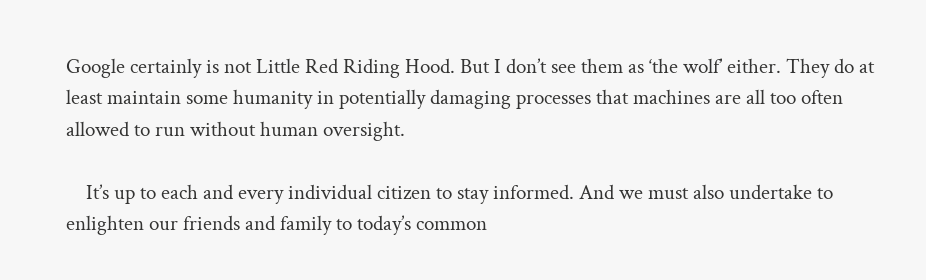Google certainly is not Little Red Riding Hood. But I don’t see them as ‘the wolf’ either. They do at least maintain some humanity in potentially damaging processes that machines are all too often allowed to run without human oversight.

    It’s up to each and every individual citizen to stay informed. And we must also undertake to enlighten our friends and family to today’s common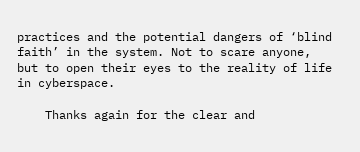practices and the potential dangers of ‘blind faith’ in the system. Not to scare anyone, but to open their eyes to the reality of life in cyberspace.

    Thanks again for the clear and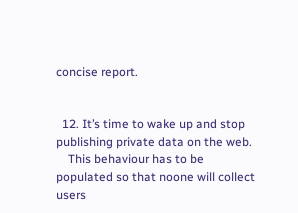concise report.


  12. It’s time to wake up and stop publishing private data on the web.
    This behaviour has to be populated so that noone will collect users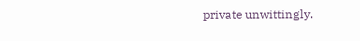private unwittingly.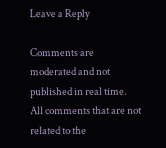Leave a Reply

Comments are moderated and not published in real time. All comments that are not related to the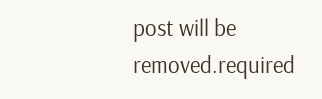post will be removed.required